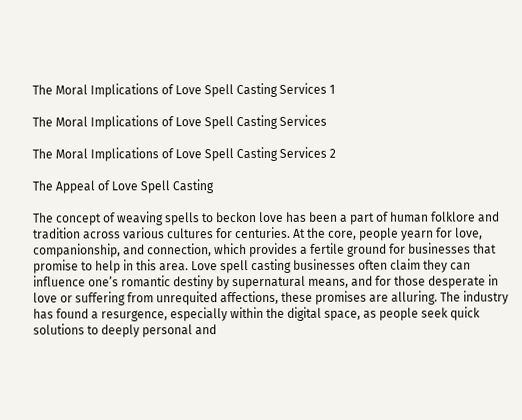The Moral Implications of Love Spell Casting Services 1

The Moral Implications of Love Spell Casting Services

The Moral Implications of Love Spell Casting Services 2

The Appeal of Love Spell Casting

The concept of weaving spells to beckon love has been a part of human folklore and tradition across various cultures for centuries. At the core, people yearn for love, companionship, and connection, which provides a fertile ground for businesses that promise to help in this area. Love spell casting businesses often claim they can influence one’s romantic destiny by supernatural means, and for those desperate in love or suffering from unrequited affections, these promises are alluring. The industry has found a resurgence, especially within the digital space, as people seek quick solutions to deeply personal and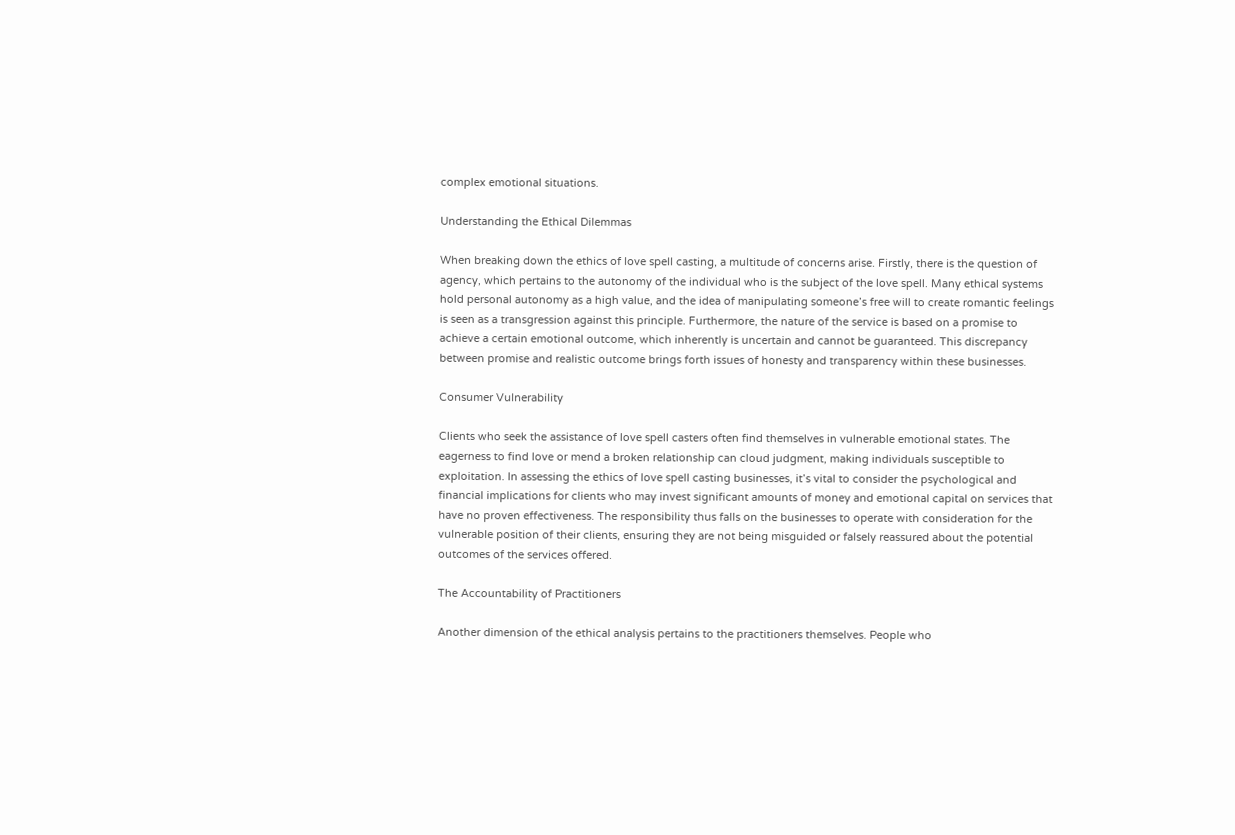complex emotional situations.

Understanding the Ethical Dilemmas

When breaking down the ethics of love spell casting, a multitude of concerns arise. Firstly, there is the question of agency, which pertains to the autonomy of the individual who is the subject of the love spell. Many ethical systems hold personal autonomy as a high value, and the idea of manipulating someone’s free will to create romantic feelings is seen as a transgression against this principle. Furthermore, the nature of the service is based on a promise to achieve a certain emotional outcome, which inherently is uncertain and cannot be guaranteed. This discrepancy between promise and realistic outcome brings forth issues of honesty and transparency within these businesses.

Consumer Vulnerability

Clients who seek the assistance of love spell casters often find themselves in vulnerable emotional states. The eagerness to find love or mend a broken relationship can cloud judgment, making individuals susceptible to exploitation. In assessing the ethics of love spell casting businesses, it’s vital to consider the psychological and financial implications for clients who may invest significant amounts of money and emotional capital on services that have no proven effectiveness. The responsibility thus falls on the businesses to operate with consideration for the vulnerable position of their clients, ensuring they are not being misguided or falsely reassured about the potential outcomes of the services offered.

The Accountability of Practitioners

Another dimension of the ethical analysis pertains to the practitioners themselves. People who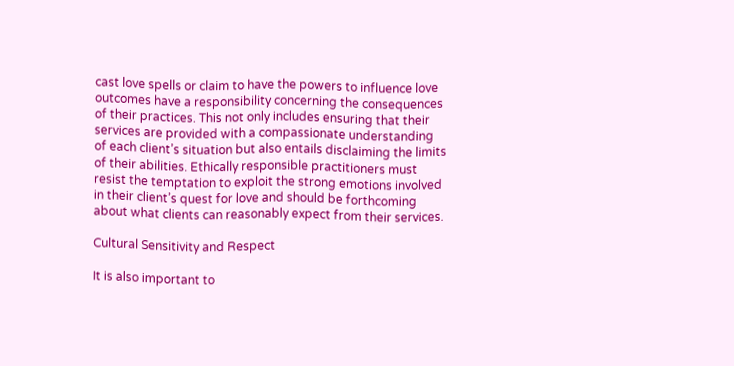cast love spells or claim to have the powers to influence love outcomes have a responsibility concerning the consequences of their practices. This not only includes ensuring that their services are provided with a compassionate understanding of each client’s situation but also entails disclaiming the limits of their abilities. Ethically responsible practitioners must resist the temptation to exploit the strong emotions involved in their client’s quest for love and should be forthcoming about what clients can reasonably expect from their services.

Cultural Sensitivity and Respect

It is also important to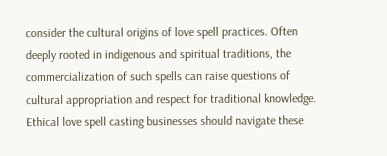consider the cultural origins of love spell practices. Often deeply rooted in indigenous and spiritual traditions, the commercialization of such spells can raise questions of cultural appropriation and respect for traditional knowledge. Ethical love spell casting businesses should navigate these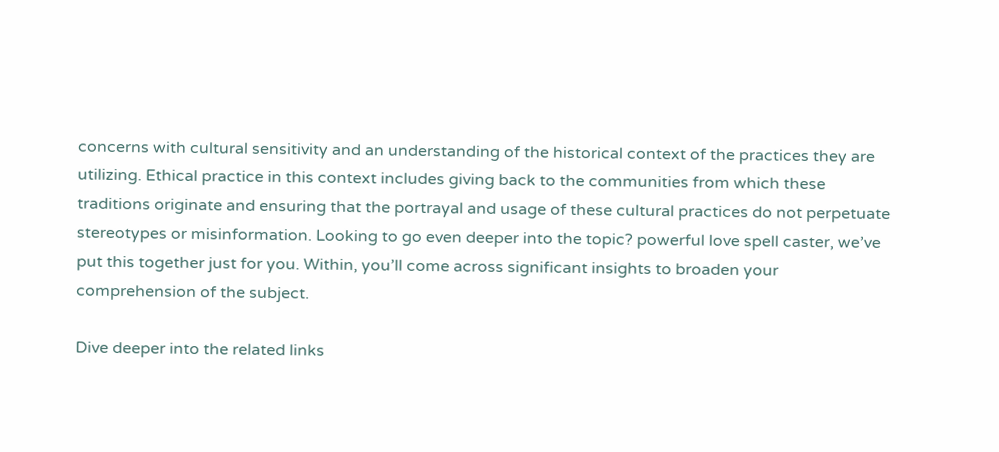concerns with cultural sensitivity and an understanding of the historical context of the practices they are utilizing. Ethical practice in this context includes giving back to the communities from which these traditions originate and ensuring that the portrayal and usage of these cultural practices do not perpetuate stereotypes or misinformation. Looking to go even deeper into the topic? powerful love spell caster, we’ve put this together just for you. Within, you’ll come across significant insights to broaden your comprehension of the subject.

Dive deeper into the related links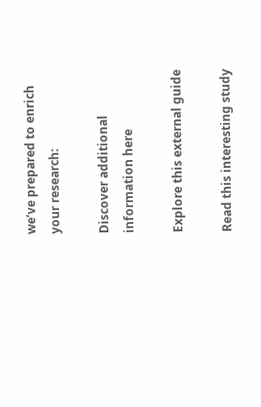we’ve prepared to enrich your research:

Discover additional information here

Explore this external guide

Read this interesting study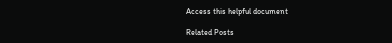Access this helpful document

Related Posts